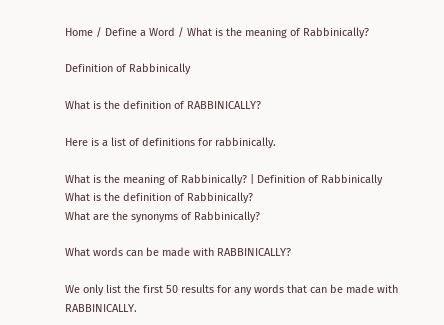Home / Define a Word / What is the meaning of Rabbinically?

Definition of Rabbinically

What is the definition of RABBINICALLY?

Here is a list of definitions for rabbinically.

What is the meaning of Rabbinically? | Definition of Rabbinically
What is the definition of Rabbinically?
What are the synonyms of Rabbinically?

What words can be made with RABBINICALLY?

We only list the first 50 results for any words that can be made with RABBINICALLY.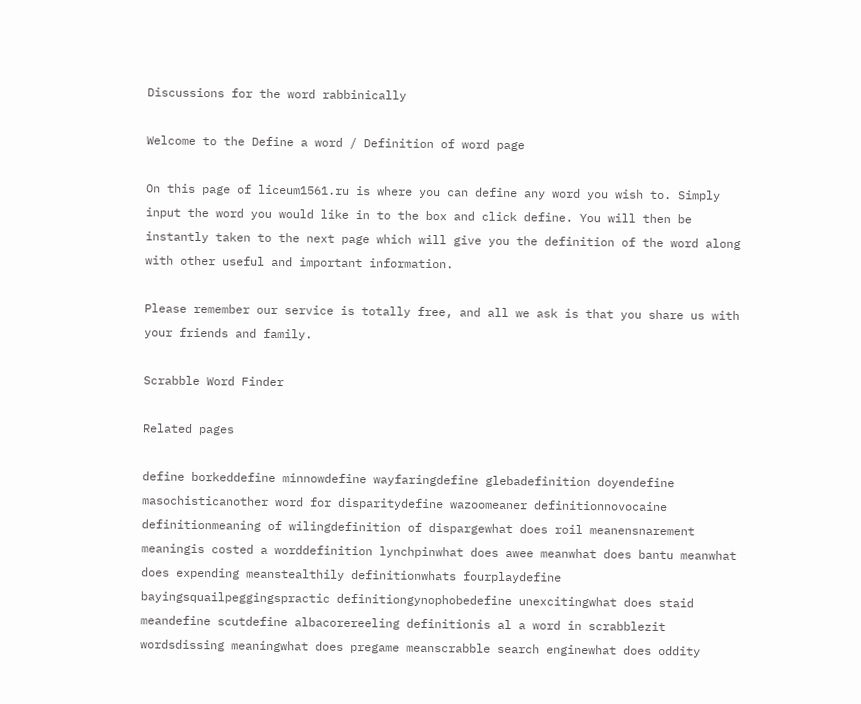Discussions for the word rabbinically

Welcome to the Define a word / Definition of word page

On this page of liceum1561.ru is where you can define any word you wish to. Simply input the word you would like in to the box and click define. You will then be instantly taken to the next page which will give you the definition of the word along with other useful and important information.

Please remember our service is totally free, and all we ask is that you share us with your friends and family.

Scrabble Word Finder

Related pages

define borkeddefine minnowdefine wayfaringdefine glebadefinition doyendefine masochisticanother word for disparitydefine wazoomeaner definitionnovocaine definitionmeaning of wilingdefinition of dispargewhat does roil meanensnarement meaningis costed a worddefinition lynchpinwhat does awee meanwhat does bantu meanwhat does expending meanstealthily definitionwhats fourplaydefine bayingsquailpeggingspractic definitiongynophobedefine unexcitingwhat does staid meandefine scutdefine albacorereeling definitionis al a word in scrabblezit wordsdissing meaningwhat does pregame meanscrabble search enginewhat does oddity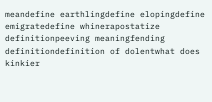meandefine earthlingdefine elopingdefine emigratedefine whinerapostatize definitionpeeving meaningfending definitiondefinition of dolentwhat does kinkier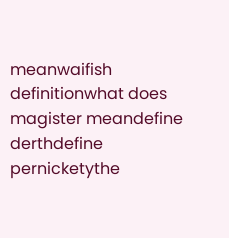meanwaifish definitionwhat does magister meandefine derthdefine pernicketythe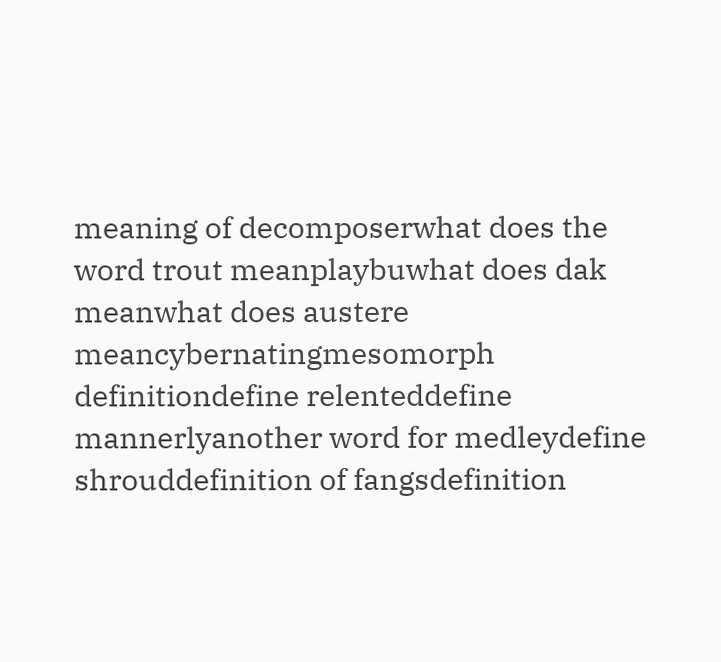meaning of decomposerwhat does the word trout meanplaybuwhat does dak meanwhat does austere meancybernatingmesomorph definitiondefine relenteddefine mannerlyanother word for medleydefine shrouddefinition of fangsdefinition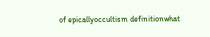of epicallyoccultism definitionwhat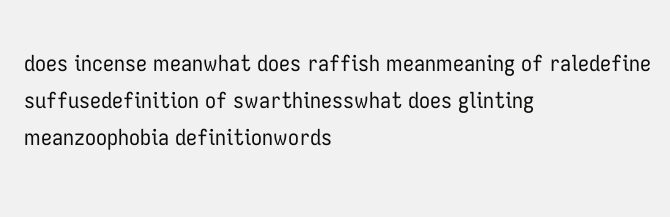does incense meanwhat does raffish meanmeaning of raledefine suffusedefinition of swarthinesswhat does glinting meanzoophobia definitionwords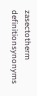zasectotherm definitionsynonyms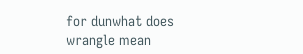for dunwhat does wrangle mean